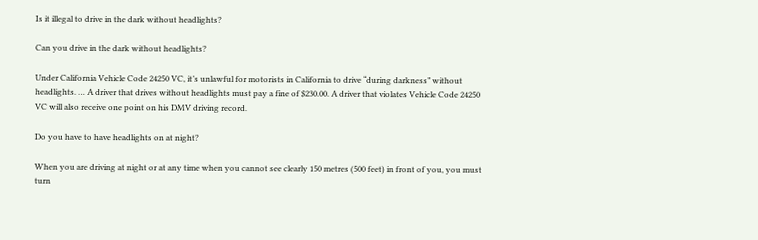Is it illegal to drive in the dark without headlights?

Can you drive in the dark without headlights?

Under California Vehicle Code 24250 VC, it’s unlawful for motorists in California to drive “during darkness” without headlights. … A driver that drives without headlights must pay a fine of $230.00. A driver that violates Vehicle Code 24250 VC will also receive one point on his DMV driving record.

Do you have to have headlights on at night?

When you are driving at night or at any time when you cannot see clearly 150 metres (500 feet) in front of you, you must turn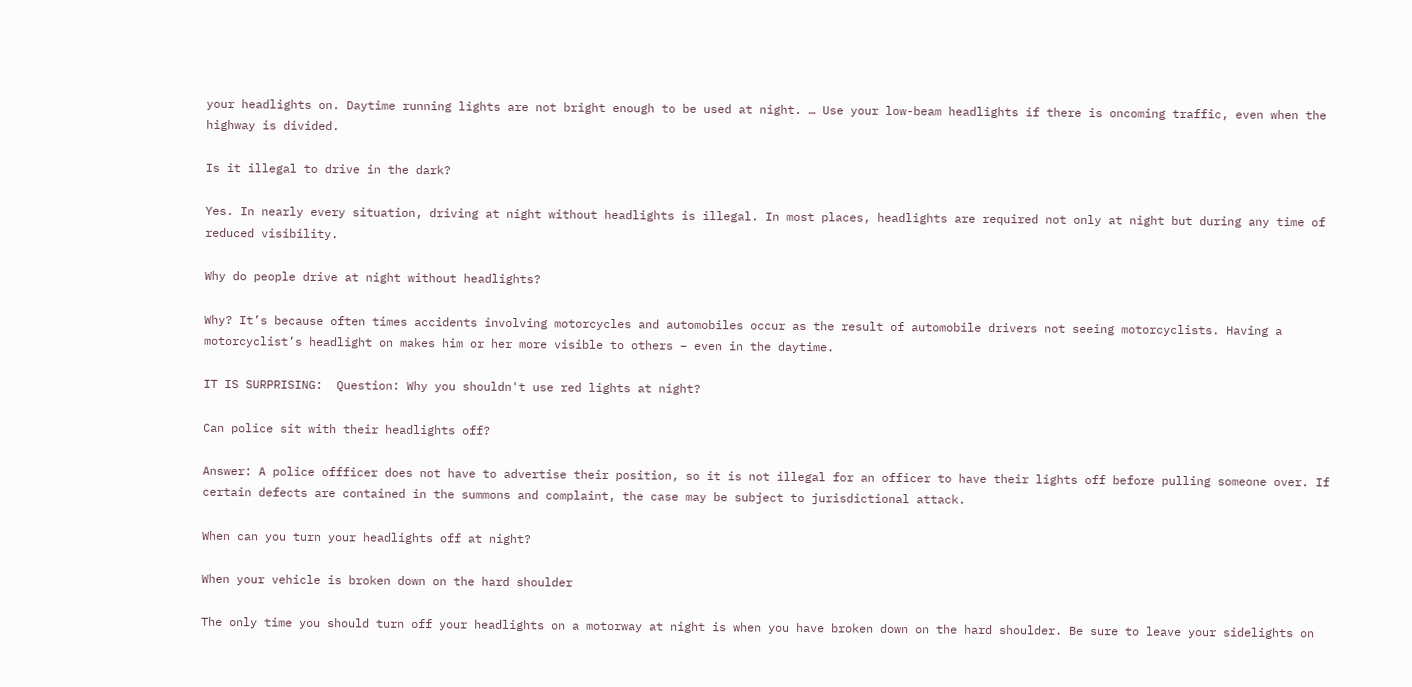your headlights on. Daytime running lights are not bright enough to be used at night. … Use your low-beam headlights if there is oncoming traffic, even when the highway is divided.

Is it illegal to drive in the dark?

Yes. In nearly every situation, driving at night without headlights is illegal. In most places, headlights are required not only at night but during any time of reduced visibility.

Why do people drive at night without headlights?

Why? It’s because often times accidents involving motorcycles and automobiles occur as the result of automobile drivers not seeing motorcyclists. Having a motorcyclist’s headlight on makes him or her more visible to others – even in the daytime.

IT IS SURPRISING:  Question: Why you shouldn't use red lights at night?

Can police sit with their headlights off?

Answer: A police offficer does not have to advertise their position, so it is not illegal for an officer to have their lights off before pulling someone over. If certain defects are contained in the summons and complaint, the case may be subject to jurisdictional attack.

When can you turn your headlights off at night?

When your vehicle is broken down on the hard shoulder

The only time you should turn off your headlights on a motorway at night is when you have broken down on the hard shoulder. Be sure to leave your sidelights on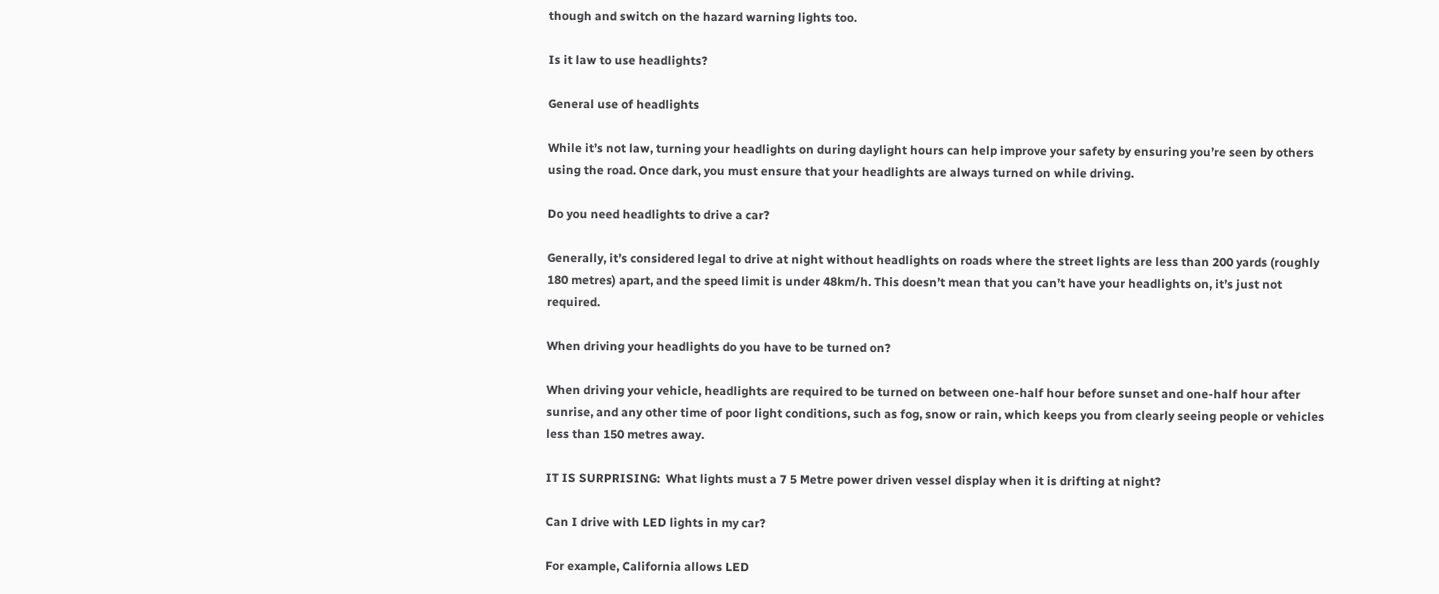though and switch on the hazard warning lights too.

Is it law to use headlights?

General use of headlights

While it’s not law, turning your headlights on during daylight hours can help improve your safety by ensuring you’re seen by others using the road. Once dark, you must ensure that your headlights are always turned on while driving.

Do you need headlights to drive a car?

Generally, it’s considered legal to drive at night without headlights on roads where the street lights are less than 200 yards (roughly 180 metres) apart, and the speed limit is under 48km/h. This doesn’t mean that you can’t have your headlights on, it’s just not required.

When driving your headlights do you have to be turned on?

When driving your vehicle, headlights are required to be turned on between one-half hour before sunset and one-half hour after sunrise, and any other time of poor light conditions, such as fog, snow or rain, which keeps you from clearly seeing people or vehicles less than 150 metres away.

IT IS SURPRISING:  What lights must a 7 5 Metre power driven vessel display when it is drifting at night?

Can I drive with LED lights in my car?

For example, California allows LED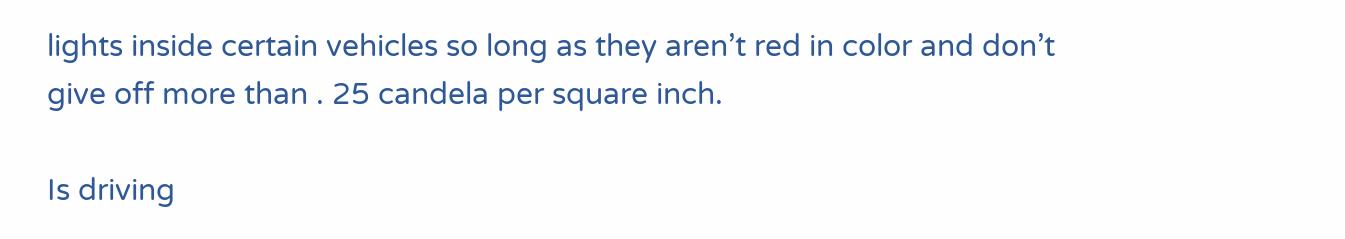lights inside certain vehicles so long as they aren’t red in color and don’t give off more than . 25 candela per square inch.

Is driving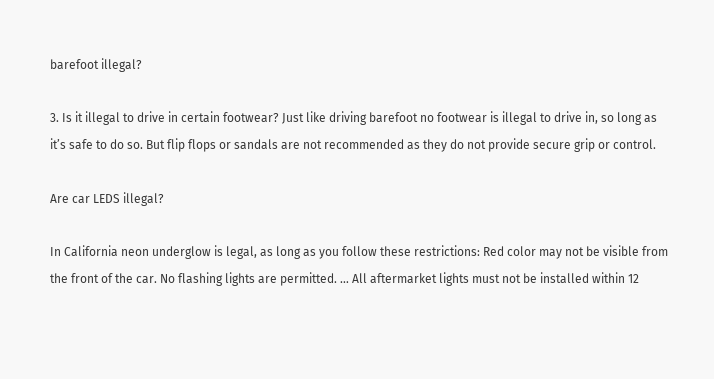barefoot illegal?

3. Is it illegal to drive in certain footwear? Just like driving barefoot no footwear is illegal to drive in, so long as it’s safe to do so. But flip flops or sandals are not recommended as they do not provide secure grip or control.

Are car LEDS illegal?

In California neon underglow is legal, as long as you follow these restrictions: Red color may not be visible from the front of the car. No flashing lights are permitted. … All aftermarket lights must not be installed within 12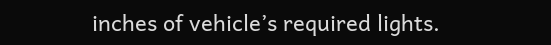inches of vehicle’s required lights.